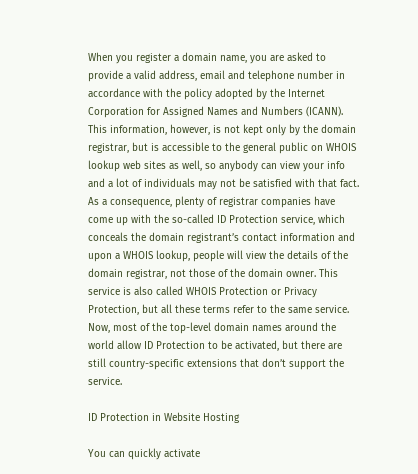When you register a domain name, you are asked to provide a valid address, email and telephone number in accordance with the policy adopted by the Internet Corporation for Assigned Names and Numbers (ICANN). This information, however, is not kept only by the domain registrar, but is accessible to the general public on WHOIS lookup web sites as well, so anybody can view your info and a lot of individuals may not be satisfied with that fact. As a consequence, plenty of registrar companies have come up with the so-called ID Protection service, which conceals the domain registrant’s contact information and upon a WHOIS lookup, people will view the details of the domain registrar, not those of the domain owner. This service is also called WHOIS Protection or Privacy Protection, but all these terms refer to the same service. Now, most of the top-level domain names around the world allow ID Protection to be activated, but there are still country-specific extensions that don’t support the service.

ID Protection in Website Hosting

You can quickly activate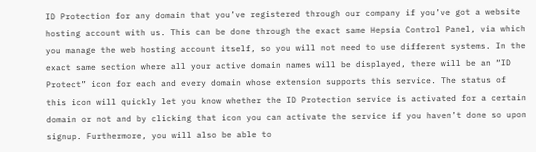ID Protection for any domain that you’ve registered through our company if you’ve got a website hosting account with us. This can be done through the exact same Hepsia Control Panel, via which you manage the web hosting account itself, so you will not need to use different systems. In the exact same section where all your active domain names will be displayed, there will be an “ID Protect” icon for each and every domain whose extension supports this service. The status of this icon will quickly let you know whether the ID Protection service is activated for a certain domain or not and by clicking that icon you can activate the service if you haven’t done so upon signup. Furthermore, you will also be able to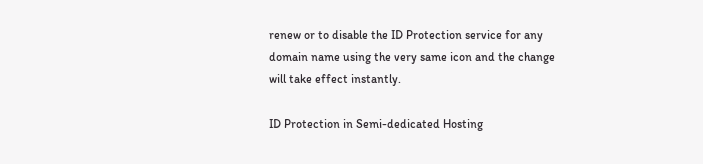renew or to disable the ID Protection service for any domain name using the very same icon and the change will take effect instantly.

ID Protection in Semi-dedicated Hosting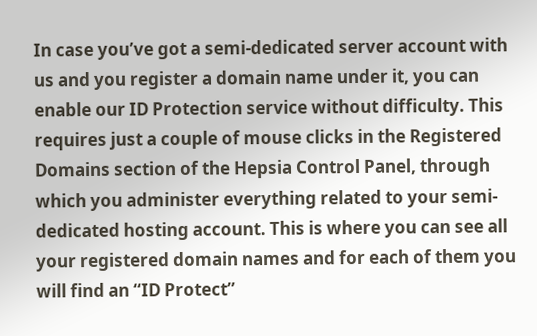In case you’ve got a semi-dedicated server account with us and you register a domain name under it, you can enable our ID Protection service without difficulty. This requires just a couple of mouse clicks in the Registered Domains section of the Hepsia Control Panel, through which you administer everything related to your semi-dedicated hosting account. This is where you can see all your registered domain names and for each of them you will find an “ID Protect”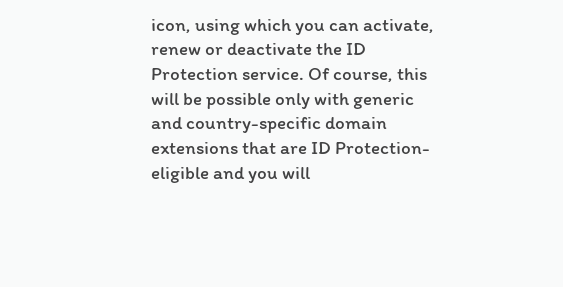icon, using which you can activate, renew or deactivate the ID Protection service. Of course, this will be possible only with generic and country-specific domain extensions that are ID Protection-eligible and you will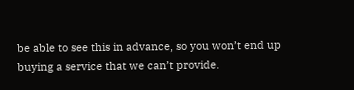be able to see this in advance, so you won’t end up buying a service that we can’t provide.